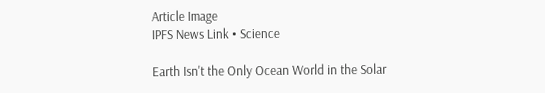Article Image
IPFS News Link • Science

Earth Isn't the Only Ocean World in the Solar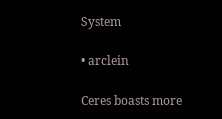System

• arclein

Ceres boasts more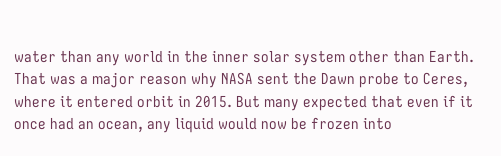water than any world in the inner solar system other than Earth. That was a major reason why NASA sent the Dawn probe to Ceres, where it entered orbit in 2015. But many expected that even if it once had an ocean, any liquid would now be frozen into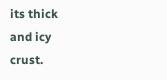its thick and icy crust.